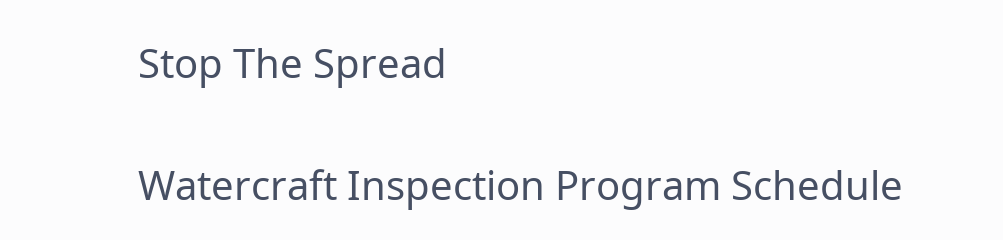Stop The Spread

Watercraft Inspection Program Schedule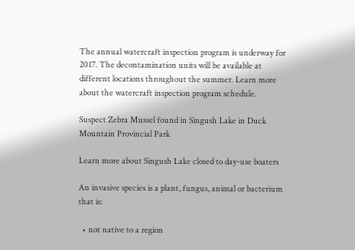The annual watercraft inspection program is underway for 2017. The decontamination units will be available at different locations throughout the summer. Learn more about the watercraft inspection program schedule.

Suspect Zebra Mussel found in Singush Lake in Duck Mountain Provincial Park

Learn more about Singush Lake closed to day-use boaters

An invasive species is a plant, fungus, animal or bacterium that is:

  • not native to a region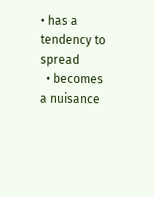• has a tendency to spread
  • becomes a nuisance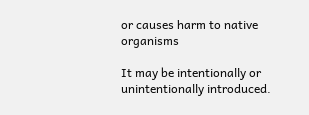or causes harm to native organisms

It may be intentionally or unintentionally introduced.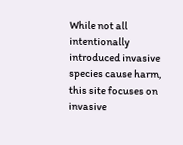While not all intentionally introduced invasive species cause harm, this site focuses on invasive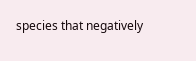species that negatively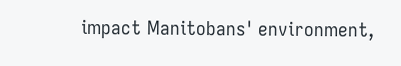impact Manitobans' environment,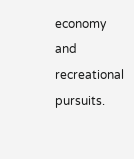economy and recreational pursuits.